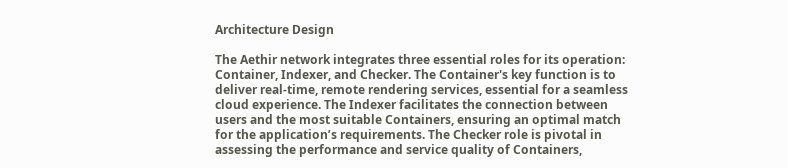Architecture Design

The Aethir network integrates three essential roles for its operation: Container, Indexer, and Checker. The Container's key function is to deliver real-time, remote rendering services, essential for a seamless cloud experience. The Indexer facilitates the connection between users and the most suitable Containers, ensuring an optimal match for the application’s requirements. The Checker role is pivotal in assessing the performance and service quality of Containers,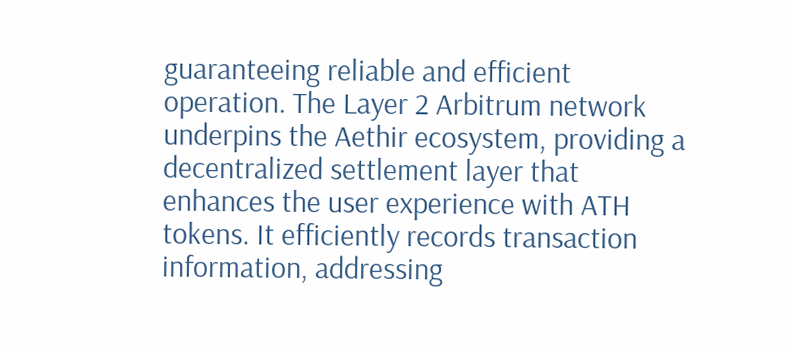guaranteeing reliable and efficient operation. The Layer 2 Arbitrum network underpins the Aethir ecosystem, providing a decentralized settlement layer that enhances the user experience with ATH tokens. It efficiently records transaction information, addressing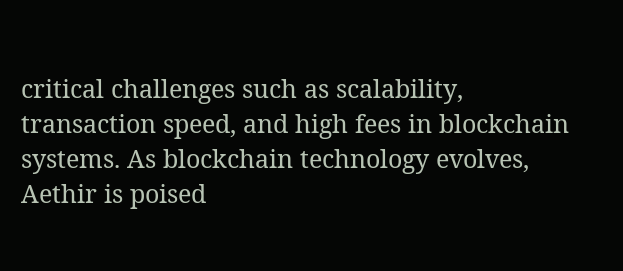critical challenges such as scalability, transaction speed, and high fees in blockchain systems. As blockchain technology evolves, Aethir is poised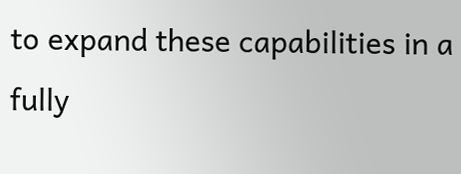to expand these capabilities in a fully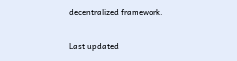decentralized framework.

Last updated